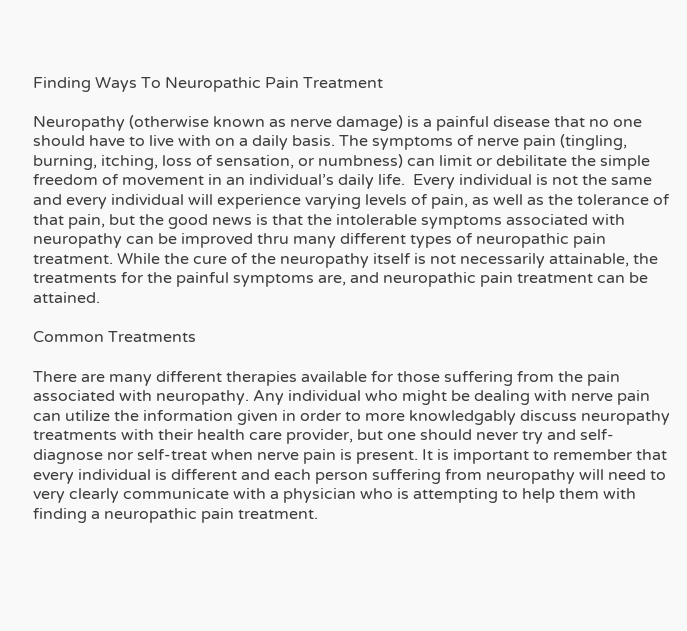Finding Ways To Neuropathic Pain Treatment

Neuropathy (otherwise known as nerve damage) is a painful disease that no one should have to live with on a daily basis. The symptoms of nerve pain (tingling, burning, itching, loss of sensation, or numbness) can limit or debilitate the simple freedom of movement in an individual’s daily life.  Every individual is not the same and every individual will experience varying levels of pain, as well as the tolerance of that pain, but the good news is that the intolerable symptoms associated with neuropathy can be improved thru many different types of neuropathic pain treatment. While the cure of the neuropathy itself is not necessarily attainable, the treatments for the painful symptoms are, and neuropathic pain treatment can be attained.

Common Treatments

There are many different therapies available for those suffering from the pain associated with neuropathy. Any individual who might be dealing with nerve pain can utilize the information given in order to more knowledgably discuss neuropathy treatments with their health care provider, but one should never try and self-diagnose nor self-treat when nerve pain is present. It is important to remember that every individual is different and each person suffering from neuropathy will need to very clearly communicate with a physician who is attempting to help them with finding a neuropathic pain treatment.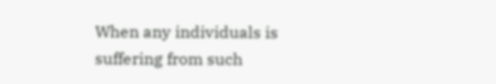When any individuals is suffering from such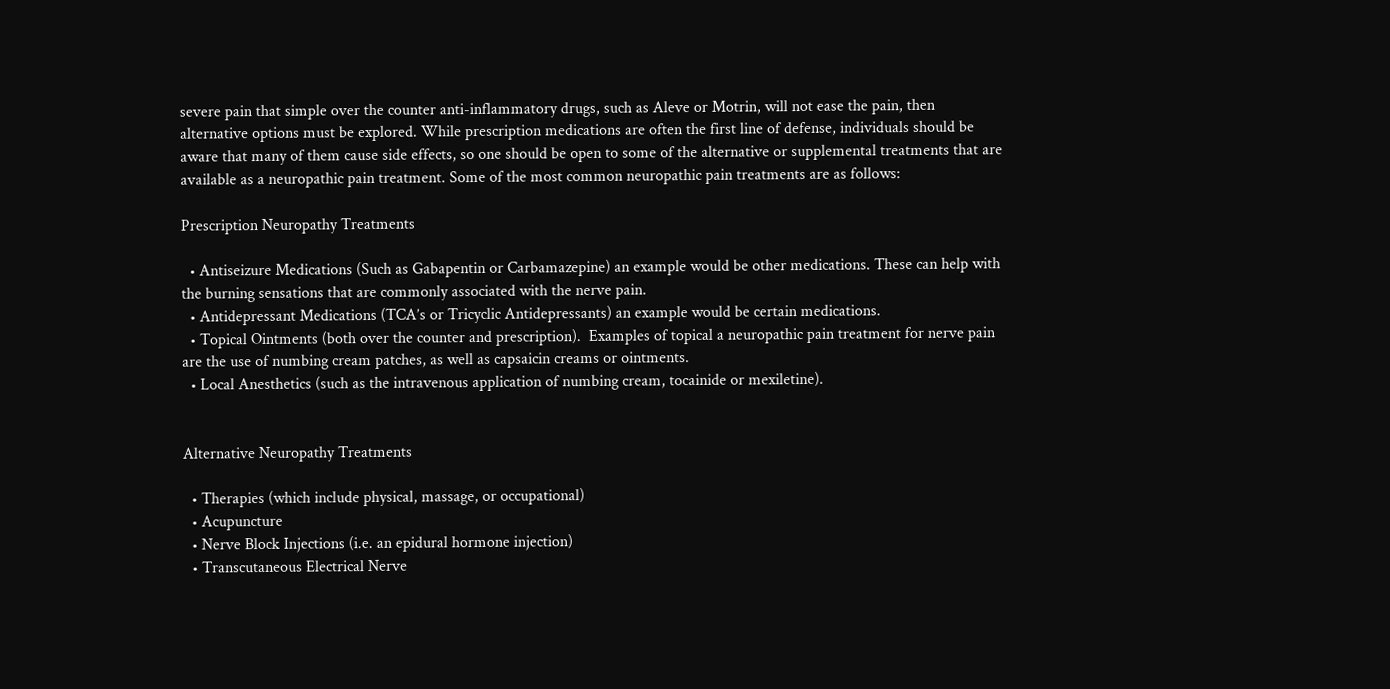severe pain that simple over the counter anti-inflammatory drugs, such as Aleve or Motrin, will not ease the pain, then alternative options must be explored. While prescription medications are often the first line of defense, individuals should be aware that many of them cause side effects, so one should be open to some of the alternative or supplemental treatments that are available as a neuropathic pain treatment. Some of the most common neuropathic pain treatments are as follows:

Prescription Neuropathy Treatments

  • Antiseizure Medications (Such as Gabapentin or Carbamazepine) an example would be other medications. These can help with the burning sensations that are commonly associated with the nerve pain.
  • Antidepressant Medications (TCA’s or Tricyclic Antidepressants) an example would be certain medications.
  • Topical Ointments (both over the counter and prescription).  Examples of topical a neuropathic pain treatment for nerve pain are the use of numbing cream patches, as well as capsaicin creams or ointments.
  • Local Anesthetics (such as the intravenous application of numbing cream, tocainide or mexiletine).


Alternative Neuropathy Treatments

  • Therapies (which include physical, massage, or occupational)
  • Acupuncture
  • Nerve Block Injections (i.e. an epidural hormone injection)
  • Transcutaneous Electrical Nerve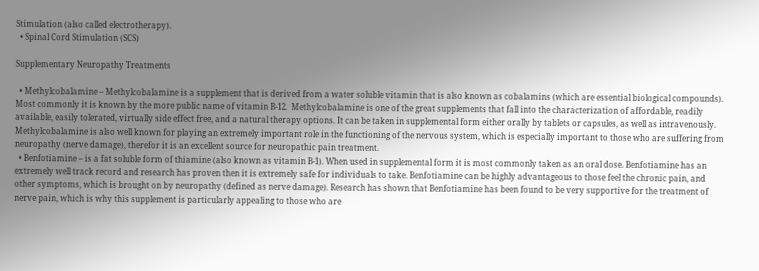Stimulation (also called electrotherapy).
  • Spinal Cord Stimulation (SCS)

Supplementary Neuropathy Treatments

  • Methylcobalamine – Methylcobalamine is a supplement that is derived from a water soluble vitamin that is also known as cobalamins (which are essential biological compounds). Most commonly it is known by the more public name of vitamin B-12.  Methylcobalamine is one of the great supplements that fall into the characterization of affordable, readily available, easily tolerated, virtually side effect free, and a natural therapy options. It can be taken in supplemental form either orally by tablets or capsules, as well as intravenously. Methylcobalamine is also well known for playing an extremely important role in the functioning of the nervous system, which is especially important to those who are suffering from neuropathy (nerve damage), therefor it is an excellent source for neuropathic pain treatment.
  • Benfotiamine – is a fat soluble form of thiamine (also known as vitamin B-1). When used in supplemental form it is most commonly taken as an oral dose. Benfotiamine has an extremely well track record and research has proven then it is extremely safe for individuals to take. Benfotiamine can be highly advantageous to those feel the chronic pain, and other symptoms, which is brought on by neuropathy (defined as nerve damage). Research has shown that Benfotiamine has been found to be very supportive for the treatment of nerve pain, which is why this supplement is particularly appealing to those who are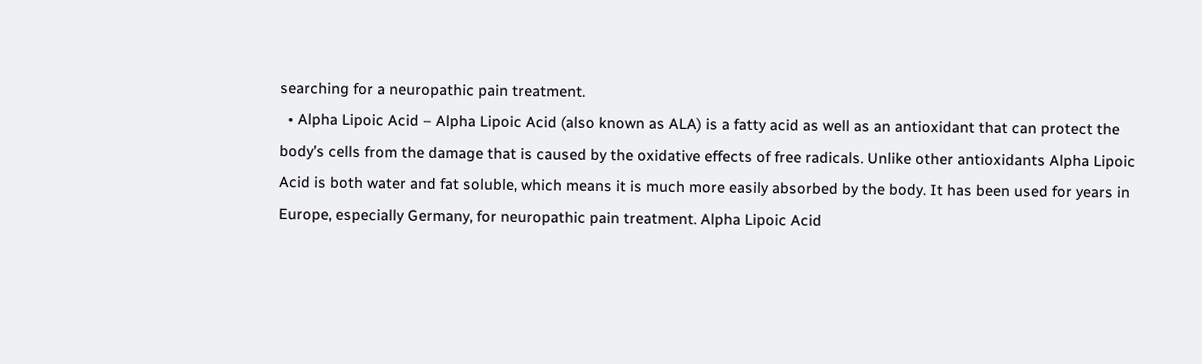searching for a neuropathic pain treatment.
  • Alpha Lipoic Acid – Alpha Lipoic Acid (also known as ALA) is a fatty acid as well as an antioxidant that can protect the body’s cells from the damage that is caused by the oxidative effects of free radicals. Unlike other antioxidants Alpha Lipoic Acid is both water and fat soluble, which means it is much more easily absorbed by the body. It has been used for years in Europe, especially Germany, for neuropathic pain treatment. Alpha Lipoic Acid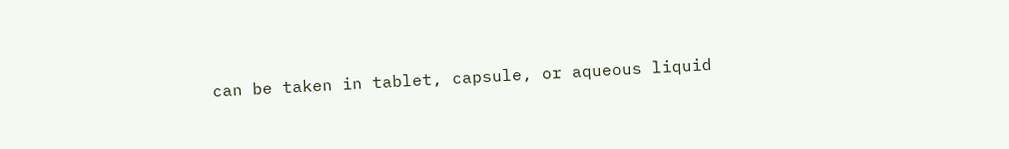can be taken in tablet, capsule, or aqueous liquid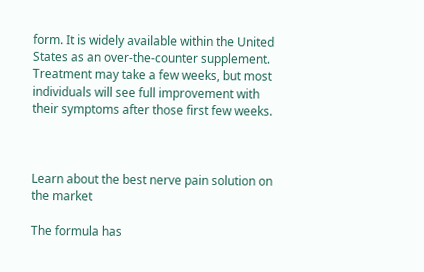form. It is widely available within the United States as an over-the-counter supplement. Treatment may take a few weeks, but most individuals will see full improvement with their symptoms after those first few weeks.



Learn about the best nerve pain solution on the market

The formula has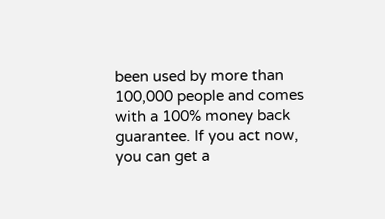been used by more than 100,000 people and comes with a 100% money back guarantee. If you act now, you can get a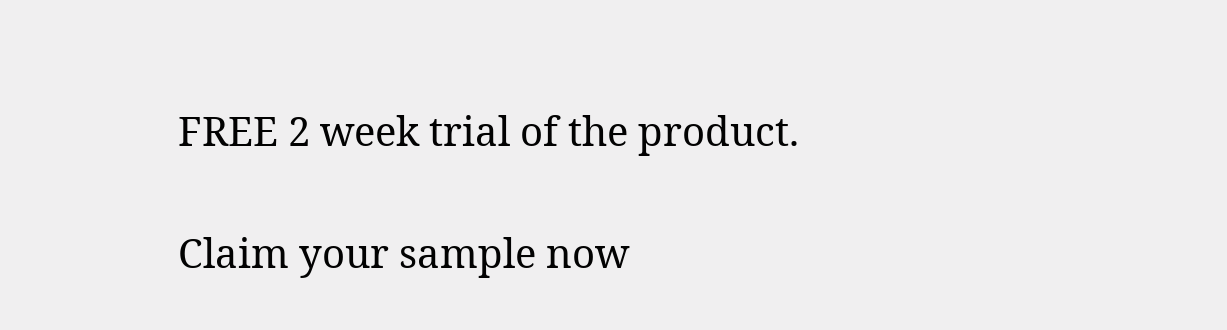FREE 2 week trial of the product.

Claim your sample now